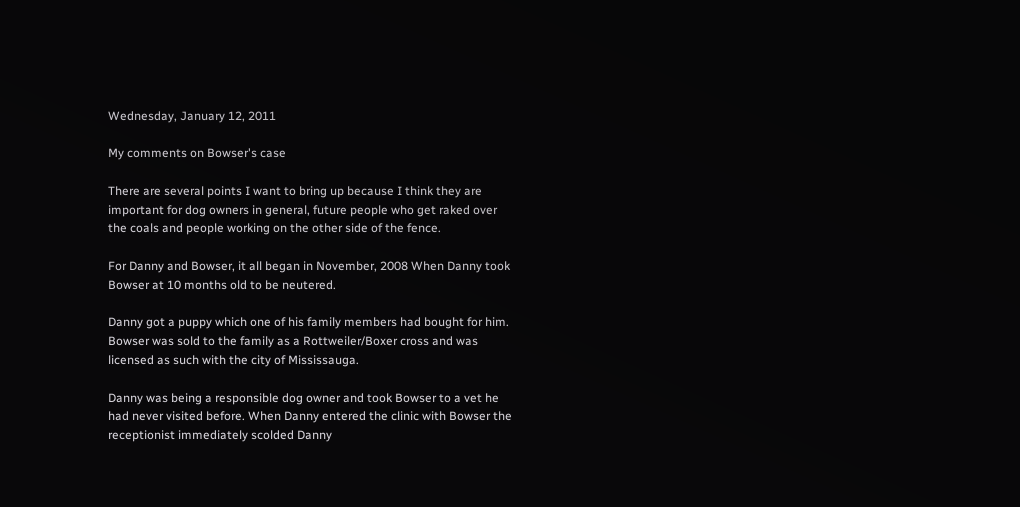Wednesday, January 12, 2011

My comments on Bowser's case

There are several points I want to bring up because I think they are important for dog owners in general, future people who get raked over the coals and people working on the other side of the fence.

For Danny and Bowser, it all began in November, 2008 When Danny took Bowser at 10 months old to be neutered.

Danny got a puppy which one of his family members had bought for him. Bowser was sold to the family as a Rottweiler/Boxer cross and was licensed as such with the city of Mississauga.

Danny was being a responsible dog owner and took Bowser to a vet he had never visited before. When Danny entered the clinic with Bowser the receptionist immediately scolded Danny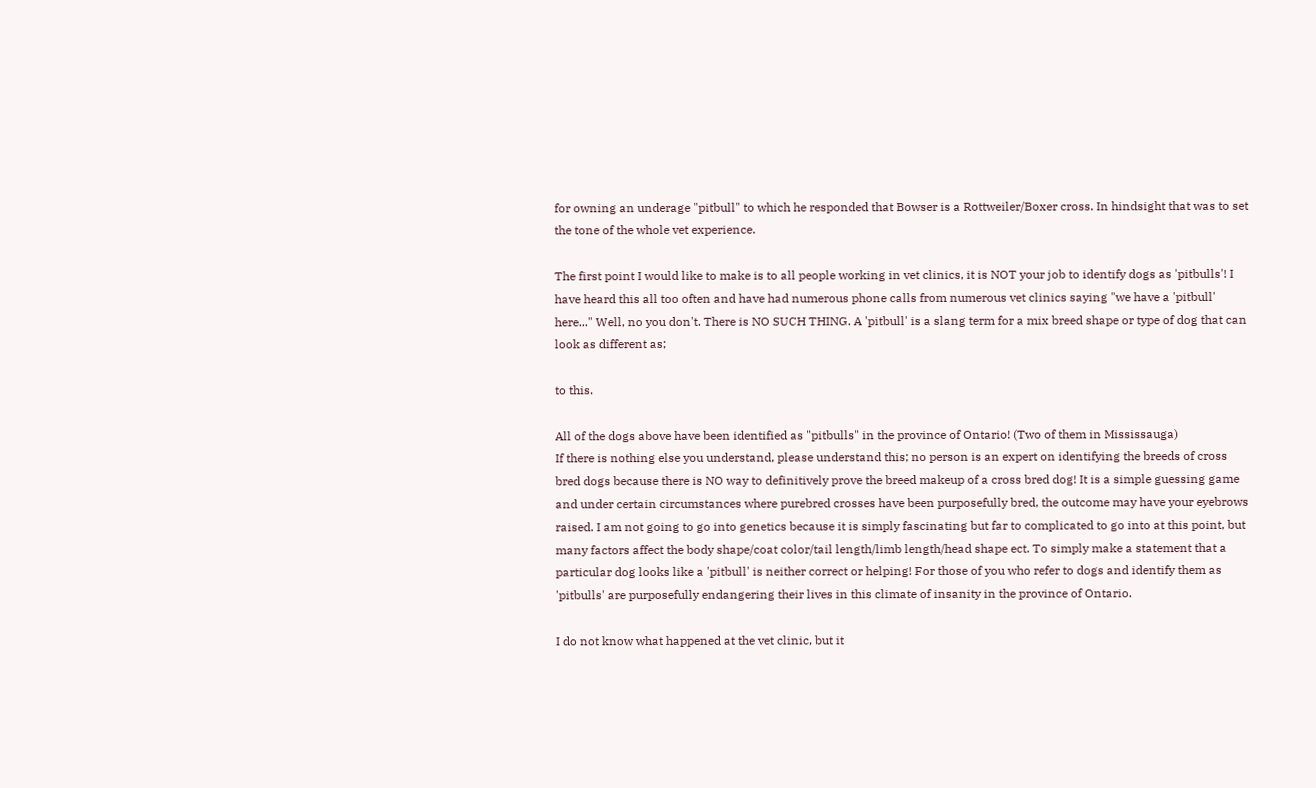for owning an underage "pitbull" to which he responded that Bowser is a Rottweiler/Boxer cross. In hindsight that was to set the tone of the whole vet experience.

The first point I would like to make is to all people working in vet clinics, it is NOT your job to identify dogs as 'pitbulls'! I have heard this all too often and have had numerous phone calls from numerous vet clinics saying "we have a 'pitbull' here..." Well, no you don't. There is NO SUCH THING. A 'pitbull' is a slang term for a mix breed shape or type of dog that can look as different as;

to this.

All of the dogs above have been identified as "pitbulls" in the province of Ontario! (Two of them in Mississauga)
If there is nothing else you understand, please understand this; no person is an expert on identifying the breeds of cross bred dogs because there is NO way to definitively prove the breed makeup of a cross bred dog! It is a simple guessing game and under certain circumstances where purebred crosses have been purposefully bred, the outcome may have your eyebrows raised. I am not going to go into genetics because it is simply fascinating but far to complicated to go into at this point, but many factors affect the body shape/coat color/tail length/limb length/head shape ect. To simply make a statement that a particular dog looks like a 'pitbull' is neither correct or helping! For those of you who refer to dogs and identify them as 'pitbulls' are purposefully endangering their lives in this climate of insanity in the province of Ontario.

I do not know what happened at the vet clinic, but it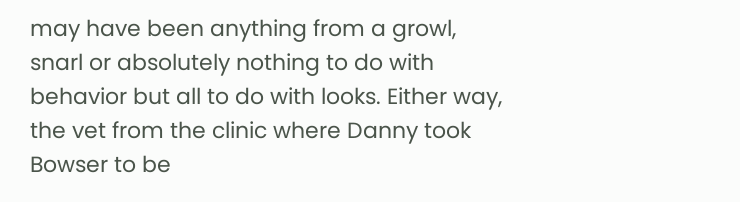may have been anything from a growl, snarl or absolutely nothing to do with behavior but all to do with looks. Either way, the vet from the clinic where Danny took Bowser to be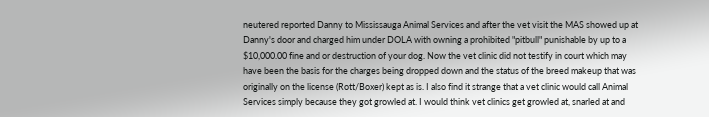neutered reported Danny to Mississauga Animal Services and after the vet visit the MAS showed up at Danny's door and charged him under DOLA with owning a prohibited "pitbull" punishable by up to a $10,000.00 fine and or destruction of your dog. Now the vet clinic did not testify in court which may have been the basis for the charges being dropped down and the status of the breed makeup that was originally on the license (Rott/Boxer) kept as is. I also find it strange that a vet clinic would call Animal Services simply because they got growled at. I would think vet clinics get growled at, snarled at and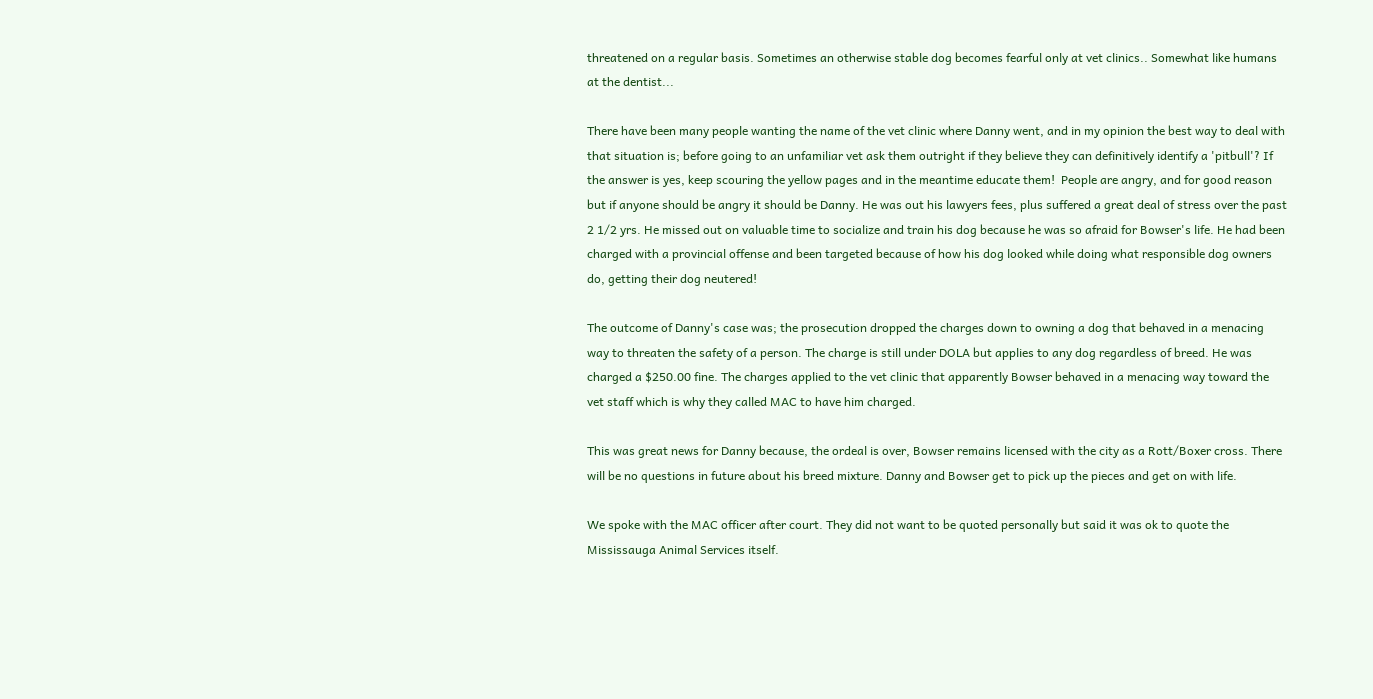threatened on a regular basis. Sometimes an otherwise stable dog becomes fearful only at vet clinics.. Somewhat like humans at the dentist...

There have been many people wanting the name of the vet clinic where Danny went, and in my opinion the best way to deal with that situation is; before going to an unfamiliar vet ask them outright if they believe they can definitively identify a 'pitbull'? If the answer is yes, keep scouring the yellow pages and in the meantime educate them!  People are angry, and for good reason but if anyone should be angry it should be Danny. He was out his lawyers fees, plus suffered a great deal of stress over the past 2 1/2 yrs. He missed out on valuable time to socialize and train his dog because he was so afraid for Bowser's life. He had been charged with a provincial offense and been targeted because of how his dog looked while doing what responsible dog owners do, getting their dog neutered!

The outcome of Danny's case was; the prosecution dropped the charges down to owning a dog that behaved in a menacing way to threaten the safety of a person. The charge is still under DOLA but applies to any dog regardless of breed. He was charged a $250.00 fine. The charges applied to the vet clinic that apparently Bowser behaved in a menacing way toward the vet staff which is why they called MAC to have him charged.

This was great news for Danny because, the ordeal is over, Bowser remains licensed with the city as a Rott/Boxer cross. There will be no questions in future about his breed mixture. Danny and Bowser get to pick up the pieces and get on with life.

We spoke with the MAC officer after court. They did not want to be quoted personally but said it was ok to quote the Mississauga Animal Services itself.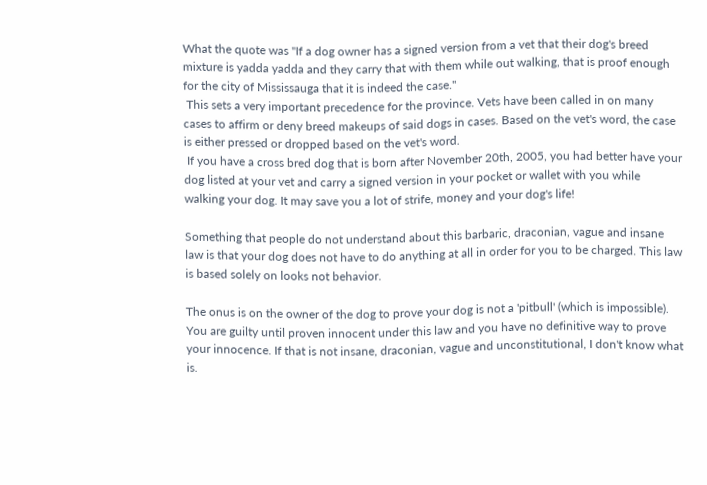What the quote was "If a dog owner has a signed version from a vet that their dog's breed mixture is yadda yadda and they carry that with them while out walking, that is proof enough for the city of Mississauga that it is indeed the case."
 This sets a very important precedence for the province. Vets have been called in on many cases to affirm or deny breed makeups of said dogs in cases. Based on the vet's word, the case is either pressed or dropped based on the vet's word.
 If you have a cross bred dog that is born after November 20th, 2005, you had better have your dog listed at your vet and carry a signed version in your pocket or wallet with you while walking your dog. It may save you a lot of strife, money and your dog's life!

Something that people do not understand about this barbaric, draconian, vague and insane law is that your dog does not have to do anything at all in order for you to be charged. This law is based solely on looks not behavior.

The onus is on the owner of the dog to prove your dog is not a 'pitbull' (which is impossible). You are guilty until proven innocent under this law and you have no definitive way to prove your innocence. If that is not insane, draconian, vague and unconstitutional, I don't know what is.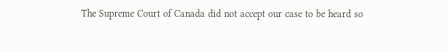The Supreme Court of Canada did not accept our case to be heard so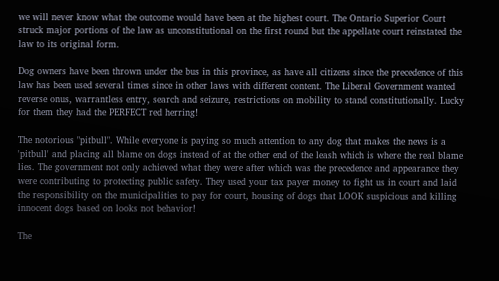we will never know what the outcome would have been at the highest court. The Ontario Superior Court struck major portions of the law as unconstitutional on the first round but the appellate court reinstated the law to its original form.

Dog owners have been thrown under the bus in this province, as have all citizens since the precedence of this law has been used several times since in other laws with different content. The Liberal Government wanted reverse onus, warrantless entry, search and seizure, restrictions on mobility to stand constitutionally. Lucky for them they had the PERFECT red herring!

The notorious "pitbull". While everyone is paying so much attention to any dog that makes the news is a 'pitbull' and placing all blame on dogs instead of at the other end of the leash which is where the real blame lies. The government not only achieved what they were after which was the precedence and appearance they were contributing to protecting public safety. They used your tax payer money to fight us in court and laid the responsibility on the municipalities to pay for court, housing of dogs that LOOK suspicious and killing innocent dogs based on looks not behavior!

The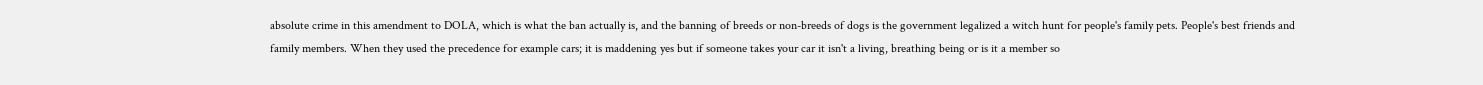absolute crime in this amendment to DOLA, which is what the ban actually is, and the banning of breeds or non-breeds of dogs is the government legalized a witch hunt for people's family pets. People's best friends and family members. When they used the precedence for example cars; it is maddening yes but if someone takes your car it isn't a living, breathing being or is it a member so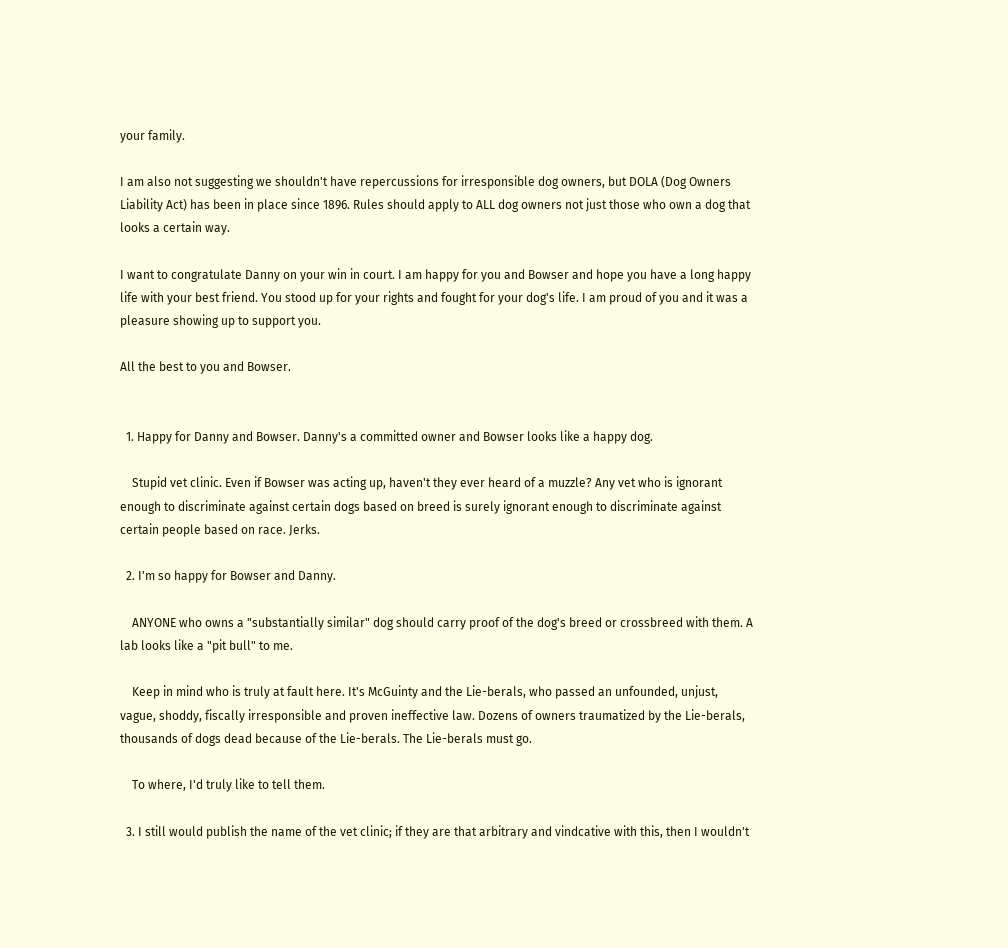your family.

I am also not suggesting we shouldn't have repercussions for irresponsible dog owners, but DOLA (Dog Owners Liability Act) has been in place since 1896. Rules should apply to ALL dog owners not just those who own a dog that looks a certain way.

I want to congratulate Danny on your win in court. I am happy for you and Bowser and hope you have a long happy life with your best friend. You stood up for your rights and fought for your dog's life. I am proud of you and it was a pleasure showing up to support you.

All the best to you and Bowser.


  1. Happy for Danny and Bowser. Danny's a committed owner and Bowser looks like a happy dog.

    Stupid vet clinic. Even if Bowser was acting up, haven't they ever heard of a muzzle? Any vet who is ignorant enough to discriminate against certain dogs based on breed is surely ignorant enough to discriminate against certain people based on race. Jerks.

  2. I'm so happy for Bowser and Danny.

    ANYONE who owns a "substantially similar" dog should carry proof of the dog's breed or crossbreed with them. A lab looks like a "pit bull" to me.

    Keep in mind who is truly at fault here. It's McGuinty and the Lie-berals, who passed an unfounded, unjust, vague, shoddy, fiscally irresponsible and proven ineffective law. Dozens of owners traumatized by the Lie-berals, thousands of dogs dead because of the Lie-berals. The Lie-berals must go.

    To where, I'd truly like to tell them.

  3. I still would publish the name of the vet clinic; if they are that arbitrary and vindcative with this, then I wouldn't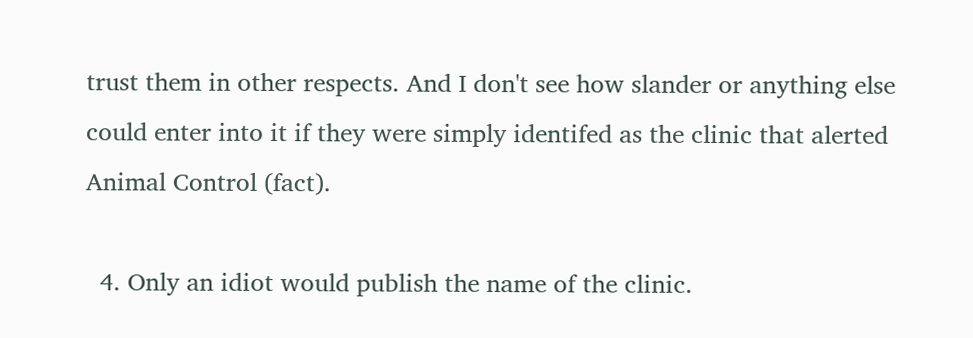trust them in other respects. And I don't see how slander or anything else could enter into it if they were simply identifed as the clinic that alerted Animal Control (fact).

  4. Only an idiot would publish the name of the clinic.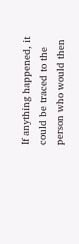If anything happened, it could be traced to the person who would then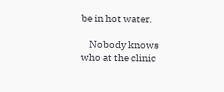be in hot water.

    Nobody knows who at the clinic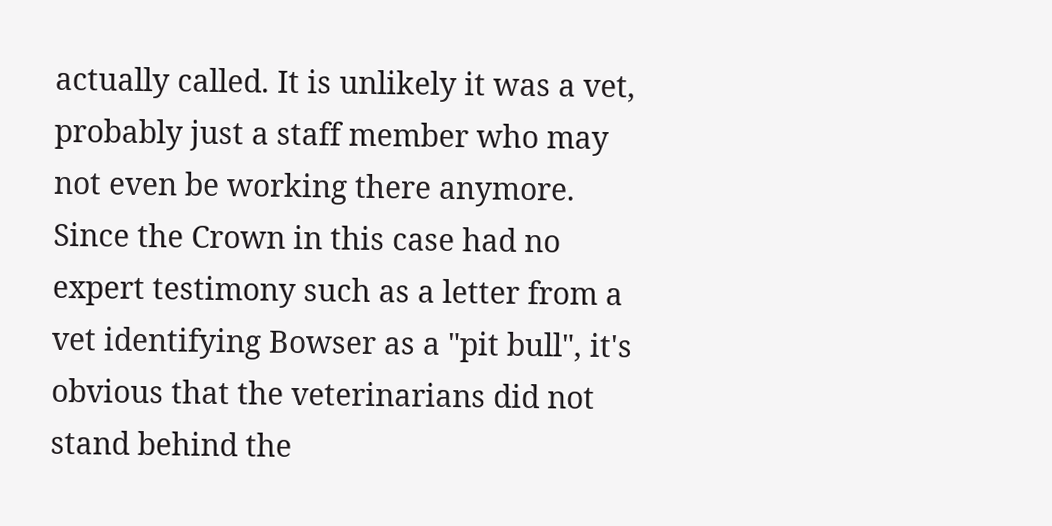actually called. It is unlikely it was a vet, probably just a staff member who may not even be working there anymore. Since the Crown in this case had no expert testimony such as a letter from a vet identifying Bowser as a "pit bull", it's obvious that the veterinarians did not stand behind the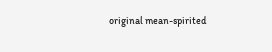original mean-spirited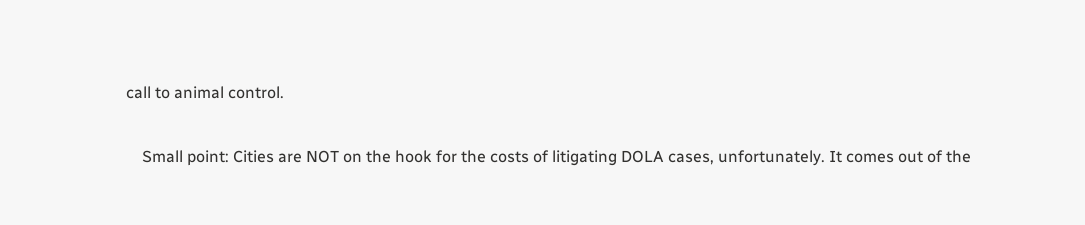call to animal control.

    Small point: Cities are NOT on the hook for the costs of litigating DOLA cases, unfortunately. It comes out of the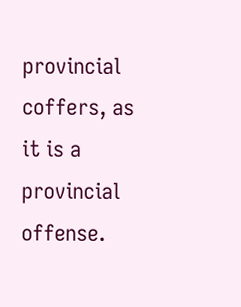provincial coffers, as it is a provincial offense.